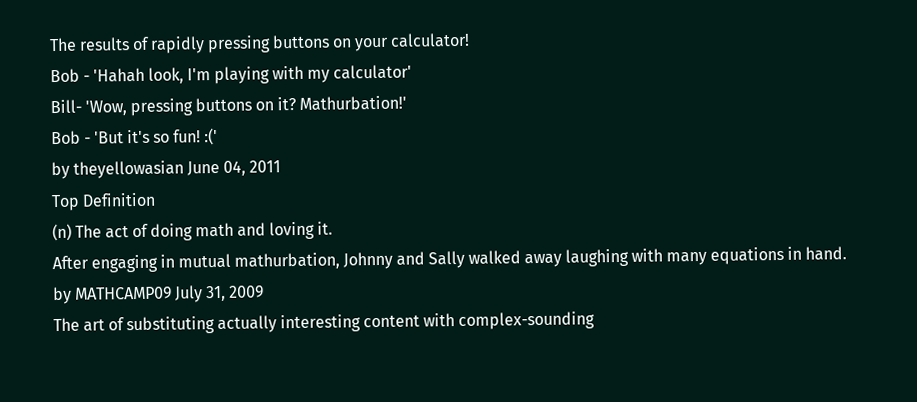The results of rapidly pressing buttons on your calculator!
Bob - 'Hahah look, I'm playing with my calculator'
Bill- 'Wow, pressing buttons on it? Mathurbation!'
Bob - 'But it's so fun! :('
by theyellowasian June 04, 2011
Top Definition
(n) The act of doing math and loving it.
After engaging in mutual mathurbation, Johnny and Sally walked away laughing with many equations in hand.
by MATHCAMP09 July 31, 2009
The art of substituting actually interesting content with complex-sounding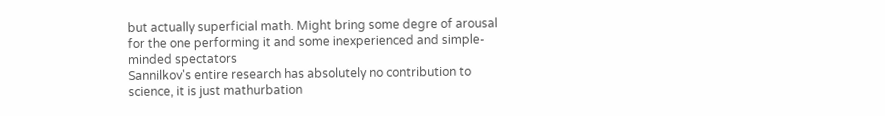but actually superficial math. Might bring some degre of arousal for the one performing it and some inexperienced and simple-minded spectators
Sannilkov's entire research has absolutely no contribution to science, it is just mathurbation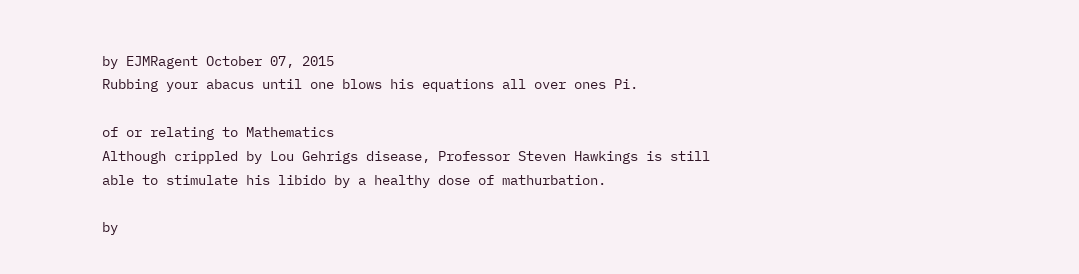by EJMRagent October 07, 2015
Rubbing your abacus until one blows his equations all over ones Pi.

of or relating to Mathematics
Although crippled by Lou Gehrigs disease, Professor Steven Hawkings is still able to stimulate his libido by a healthy dose of mathurbation.

by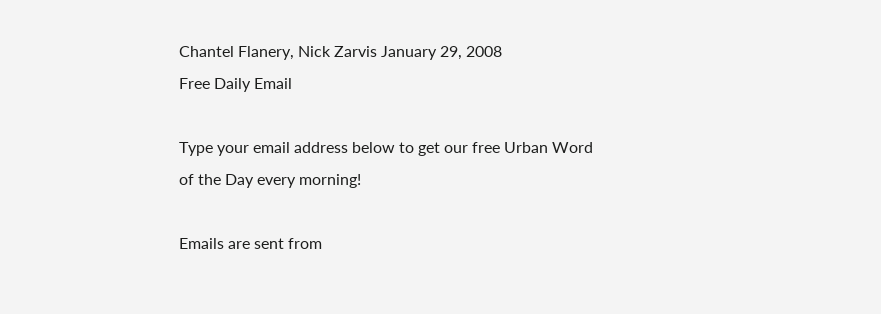Chantel Flanery, Nick Zarvis January 29, 2008
Free Daily Email

Type your email address below to get our free Urban Word of the Day every morning!

Emails are sent from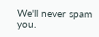We'll never spam you.